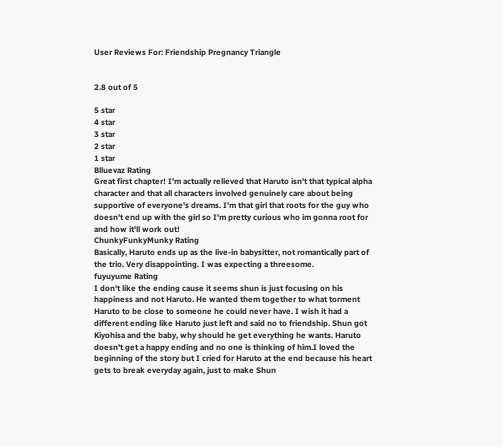User Reviews For: Friendship Pregnancy Triangle


2.8 out of 5

5 star
4 star
3 star
2 star
1 star
Blluevaz Rating
Great first chapter! I'm actually relieved that Haruto isn't that typical alpha character and that all characters involved genuinely care about being supportive of everyone's dreams. I'm that girl that roots for the guy who doesn't end up with the girl so I'm pretty curious who im gonna root for and how it'll work out!
ChunkyFunkyMunky Rating
Basically, Haruto ends up as the live-in babysitter, not romantically part of the trio. Very disappointing. I was expecting a threesome.
fuyuyume Rating
I don't like the ending cause it seems shun is just focusing on his happiness and not Haruto. He wanted them together to what torment Haruto to be close to someone he could never have. I wish it had a different ending like Haruto just left and said no to friendship. Shun got Kiyohisa and the baby, why should he get everything he wants. Haruto doesn't get a happy ending and no one is thinking of him.I loved the beginning of the story but I cried for Haruto at the end because his heart gets to break everyday again, just to make Shun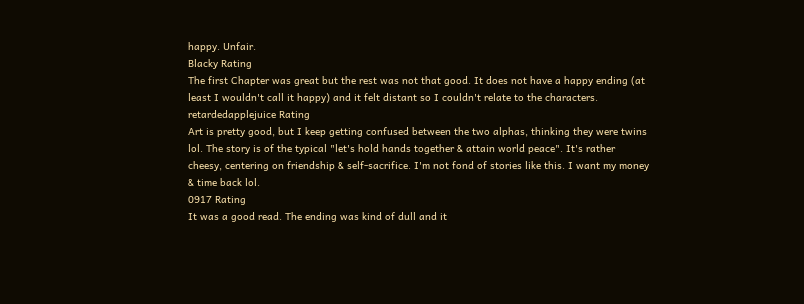happy. Unfair.
Blacky Rating
The first Chapter was great but the rest was not that good. It does not have a happy ending (at least I wouldn't call it happy) and it felt distant so I couldn't relate to the characters.
retardedapplejuice Rating
Art is pretty good, but I keep getting confused between the two alphas, thinking they were twins lol. The story is of the typical "let's hold hands together & attain world peace". It's rather cheesy, centering on friendship & self-sacrifice. I'm not fond of stories like this. I want my money & time back lol.
0917 Rating
It was a good read. The ending was kind of dull and it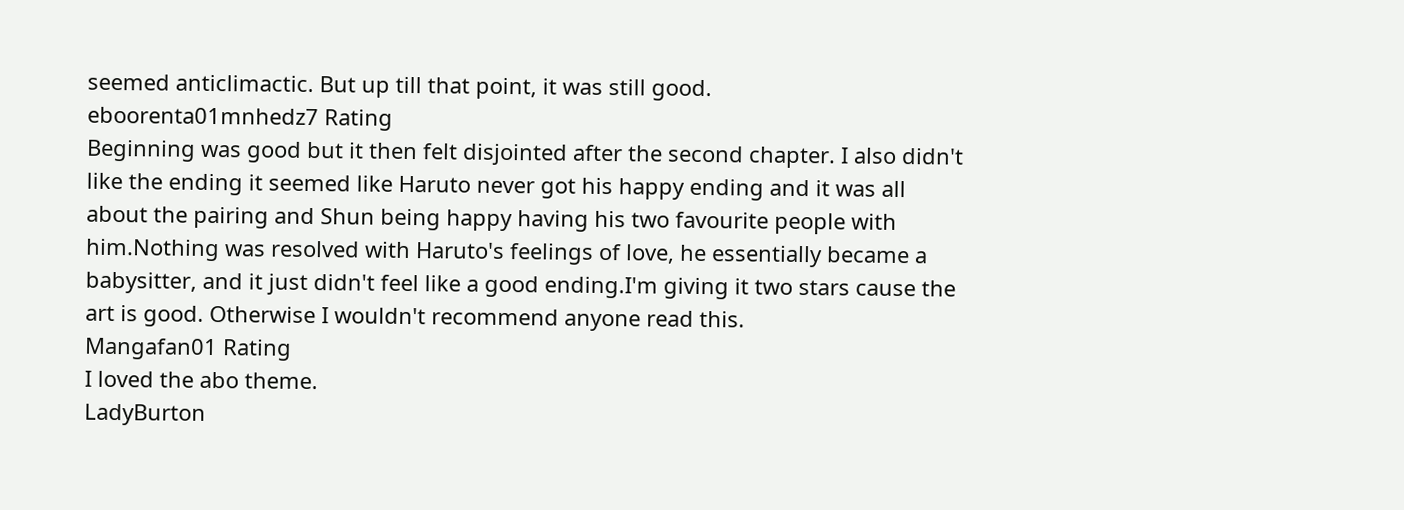seemed anticlimactic. But up till that point, it was still good.
eboorenta01mnhedz7 Rating
Beginning was good but it then felt disjointed after the second chapter. I also didn't like the ending it seemed like Haruto never got his happy ending and it was all about the pairing and Shun being happy having his two favourite people with him.Nothing was resolved with Haruto's feelings of love, he essentially became a babysitter, and it just didn't feel like a good ending.I'm giving it two stars cause the art is good. Otherwise I wouldn't recommend anyone read this.
Mangafan01 Rating
I loved the abo theme.
LadyBurton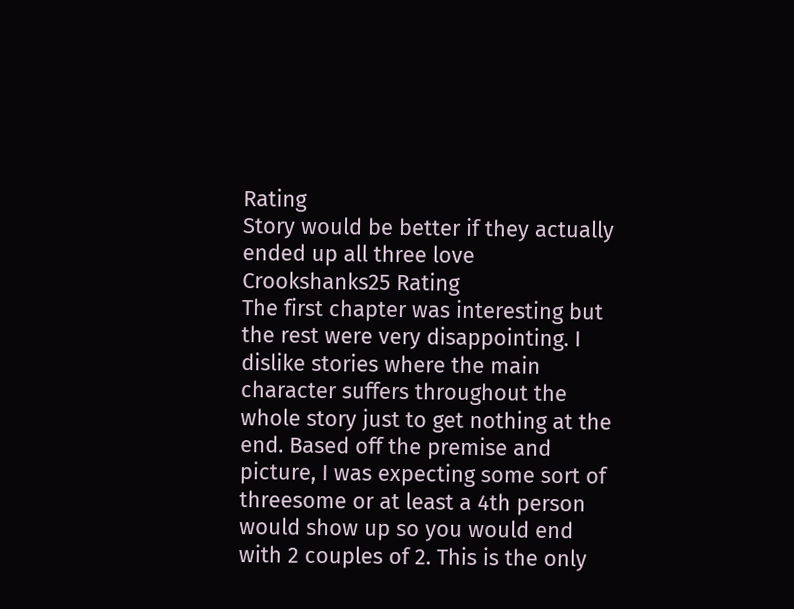Rating
Story would be better if they actually ended up all three love
Crookshanks25 Rating
The first chapter was interesting but the rest were very disappointing. I dislike stories where the main character suffers throughout the whole story just to get nothing at the end. Based off the premise and picture, I was expecting some sort of threesome or at least a 4th person would show up so you would end with 2 couples of 2. This is the only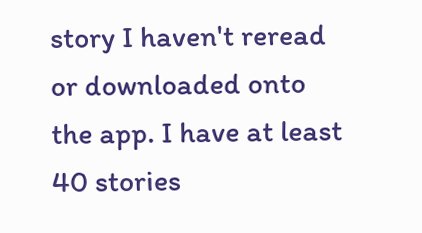story I haven't reread or downloaded onto the app. I have at least 40 stories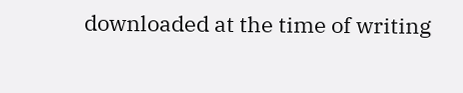downloaded at the time of writing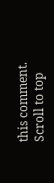this comment.
Scroll to top